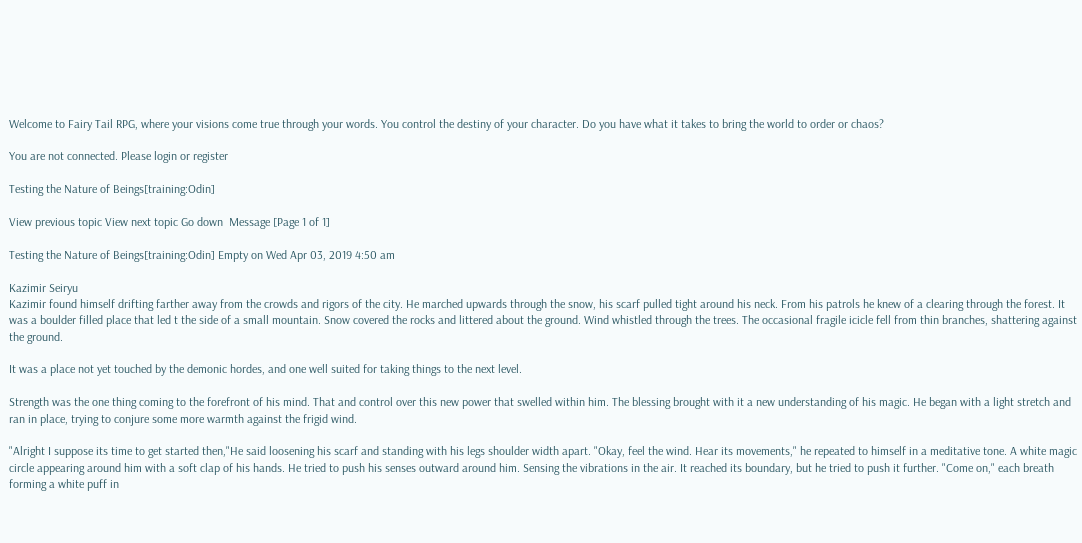Welcome to Fairy Tail RPG, where your visions come true through your words. You control the destiny of your character. Do you have what it takes to bring the world to order or chaos?

You are not connected. Please login or register

Testing the Nature of Beings[training:Odin]

View previous topic View next topic Go down  Message [Page 1 of 1]

Testing the Nature of Beings[training:Odin] Empty on Wed Apr 03, 2019 4:50 am

Kazimir Seiryu
Kazimir found himself drifting farther away from the crowds and rigors of the city. He marched upwards through the snow, his scarf pulled tight around his neck. From his patrols he knew of a clearing through the forest. It was a boulder filled place that led t the side of a small mountain. Snow covered the rocks and littered about the ground. Wind whistled through the trees. The occasional fragile icicle fell from thin branches, shattering against the ground.

It was a place not yet touched by the demonic hordes, and one well suited for taking things to the next level.

Strength was the one thing coming to the forefront of his mind. That and control over this new power that swelled within him. The blessing brought with it a new understanding of his magic. He began with a light stretch and ran in place, trying to conjure some more warmth against the frigid wind.

"Alright I suppose its time to get started then,"He said loosening his scarf and standing with his legs shoulder width apart. "Okay, feel the wind. Hear its movements," he repeated to himself in a meditative tone. A white magic circle appearing around him with a soft clap of his hands. He tried to push his senses outward around him. Sensing the vibrations in the air. It reached its boundary, but he tried to push it further. "Come on," each breath forming a white puff in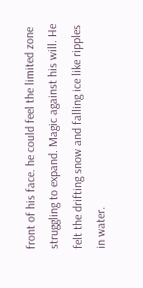front of his face. he could feel the limited zone struggling to expand. Magic against his will. He felt the drifting snow and falling ice like ripples in water.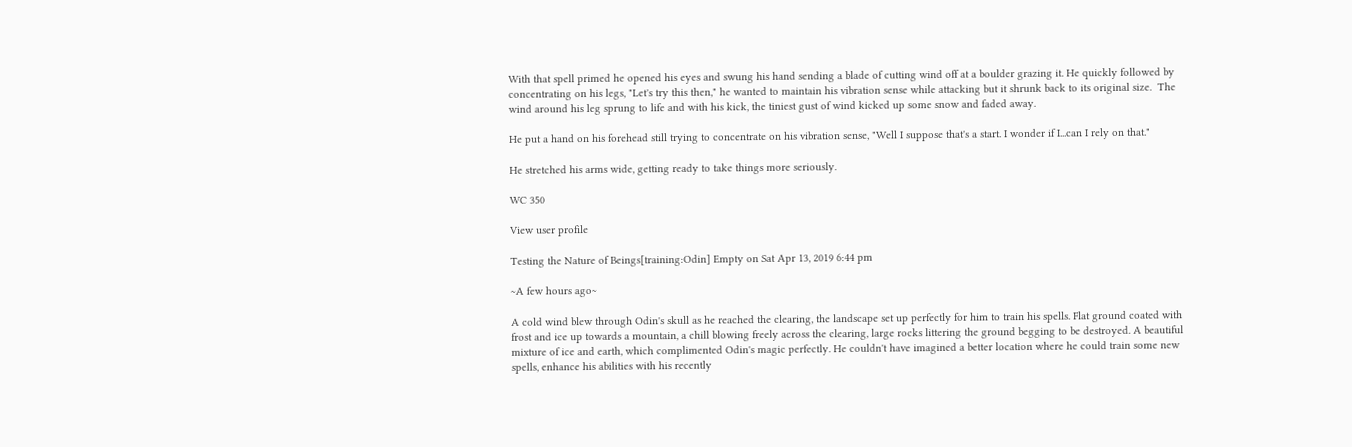With that spell primed he opened his eyes and swung his hand sending a blade of cutting wind off at a boulder grazing it. He quickly followed by concentrating on his legs, "Let's try this then," he wanted to maintain his vibration sense while attacking but it shrunk back to its original size.  The wind around his leg sprung to life and with his kick, the tiniest gust of wind kicked up some snow and faded away.

He put a hand on his forehead still trying to concentrate on his vibration sense, "Well I suppose that's a start. I wonder if I...can I rely on that."

He stretched his arms wide, getting ready to take things more seriously.

WC 350

View user profile

Testing the Nature of Beings[training:Odin] Empty on Sat Apr 13, 2019 6:44 pm

~A few hours ago~

A cold wind blew through Odin's skull as he reached the clearing, the landscape set up perfectly for him to train his spells. Flat ground coated with frost and ice up towards a mountain, a chill blowing freely across the clearing, large rocks littering the ground begging to be destroyed. A beautiful mixture of ice and earth, which complimented Odin's magic perfectly. He couldn't have imagined a better location where he could train some new spells, enhance his abilities with his recently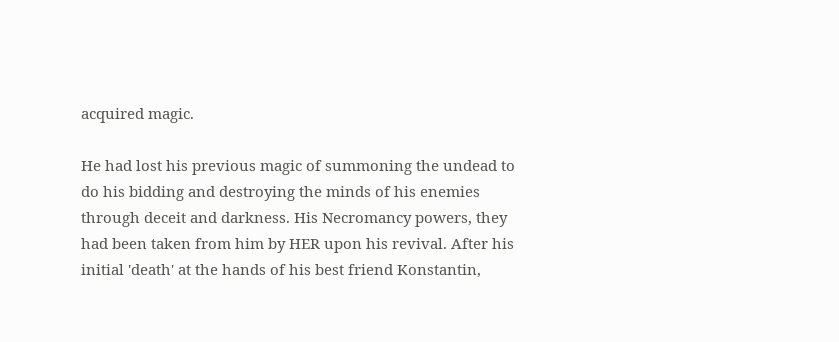acquired magic.

He had lost his previous magic of summoning the undead to do his bidding and destroying the minds of his enemies through deceit and darkness. His Necromancy powers, they had been taken from him by HER upon his revival. After his initial 'death' at the hands of his best friend Konstantin,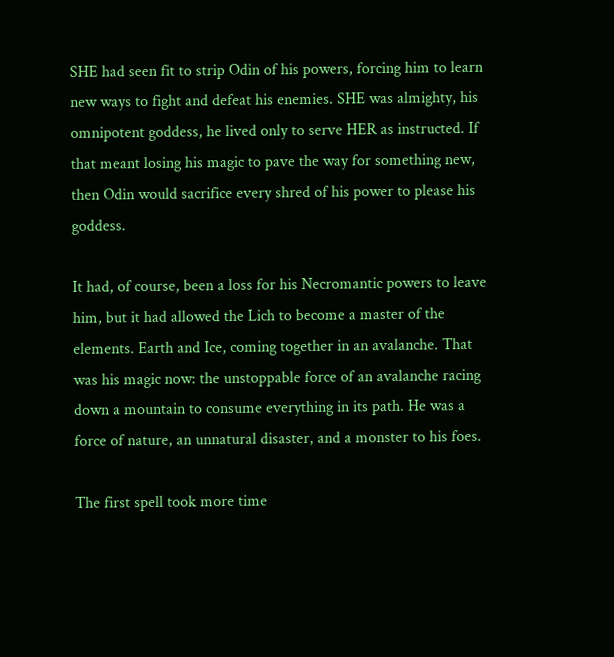SHE had seen fit to strip Odin of his powers, forcing him to learn new ways to fight and defeat his enemies. SHE was almighty, his omnipotent goddess, he lived only to serve HER as instructed. If that meant losing his magic to pave the way for something new, then Odin would sacrifice every shred of his power to please his goddess.

It had, of course, been a loss for his Necromantic powers to leave him, but it had allowed the Lich to become a master of the elements. Earth and Ice, coming together in an avalanche. That was his magic now: the unstoppable force of an avalanche racing down a mountain to consume everything in its path. He was a force of nature, an unnatural disaster, and a monster to his foes.

The first spell took more time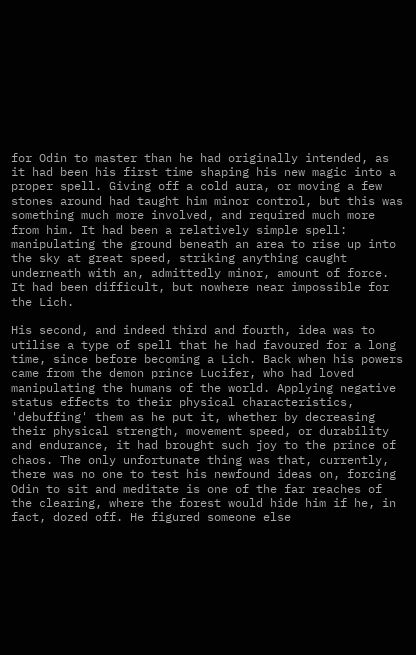for Odin to master than he had originally intended, as it had been his first time shaping his new magic into a proper spell. Giving off a cold aura, or moving a few stones around had taught him minor control, but this was something much more involved, and required much more from him. It had been a relatively simple spell: manipulating the ground beneath an area to rise up into the sky at great speed, striking anything caught underneath with an, admittedly minor, amount of force. It had been difficult, but nowhere near impossible for the Lich.

His second, and indeed third and fourth, idea was to utilise a type of spell that he had favoured for a long time, since before becoming a Lich. Back when his powers came from the demon prince Lucifer, who had loved manipulating the humans of the world. Applying negative status effects to their physical characteristics, 'debuffing' them as he put it, whether by decreasing their physical strength, movement speed, or durability and endurance, it had brought such joy to the prince of chaos. The only unfortunate thing was that, currently, there was no one to test his newfound ideas on, forcing Odin to sit and meditate is one of the far reaches of the clearing, where the forest would hide him if he, in fact, dozed off. He figured someone else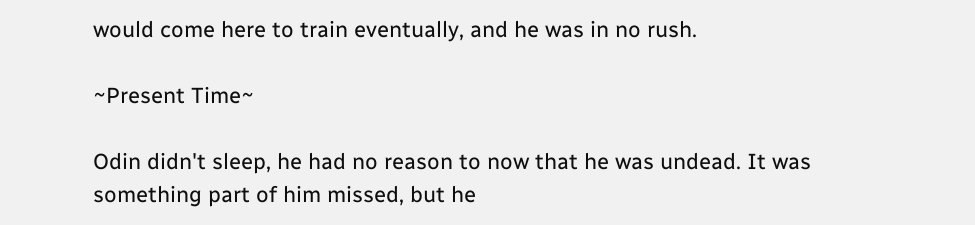would come here to train eventually, and he was in no rush.

~Present Time~

Odin didn't sleep, he had no reason to now that he was undead. It was something part of him missed, but he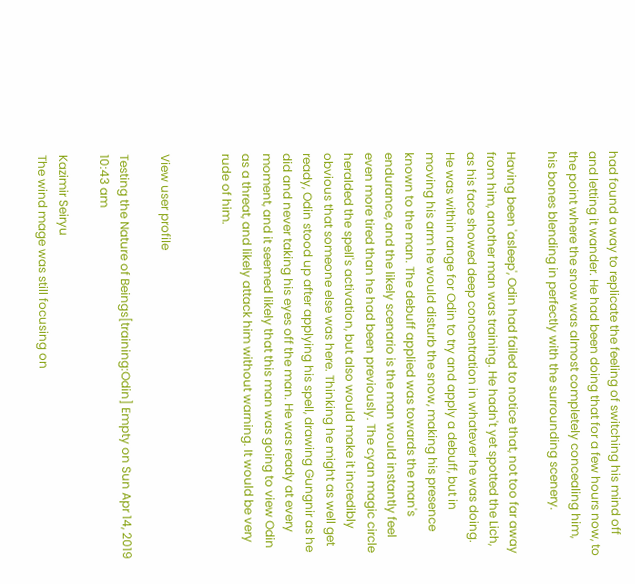had found a way to replicate the feeling of switching his mind off and letting it wander. He had been doing that for a few hours now, to the point where the snow was almost completely concealing him, his bones blending in perfectly with the surrounding scenery.

Having been 'asleep', Odin had failed to notice that, not too far away from him, another man was training. He hadn't yet spotted the Lich, as his face showed deep concentration in whatever he was doing. He was within range for Odin to try and apply a debuff, but in moving his arm he would disturb the snow, making his presence known to the man. The debuff applied was towards the man's endurance, and the likely scenario is the man would instantly feel even more tired than he had been previously. The cyan magic circle heralded the spell's activation, but also would make it incredibly obvious that someone else was here. Thinking he might as well get ready, Odin stood up after applying his spell, drawing Gungnir as he did and never taking his eyes off the man. He was ready at every moment, and it seemed likely that this man was going to view Odin as a threat, and likely attack him without warning. It would be very rude of him.


View user profile

Testing the Nature of Beings[training:Odin] Empty on Sun Apr 14, 2019 10:43 am

Kazimir Seiryu
The wind mage was still focusing on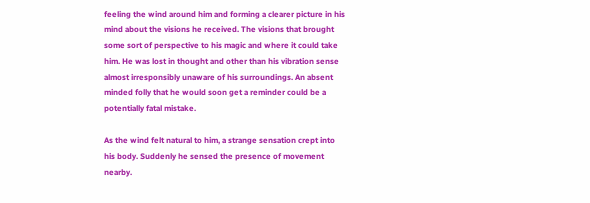feeling the wind around him and forming a clearer picture in his mind about the visions he received. The visions that brought some sort of perspective to his magic and where it could take him. He was lost in thought and other than his vibration sense almost irresponsibly unaware of his surroundings. An absent minded folly that he would soon get a reminder could be a potentially fatal mistake.

As the wind felt natural to him, a strange sensation crept into his body. Suddenly he sensed the presence of movement nearby.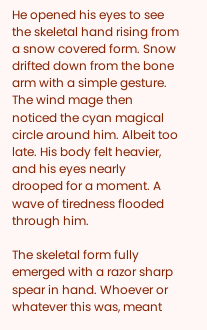He opened his eyes to see the skeletal hand rising from a snow covered form. Snow drifted down from the bone arm with a simple gesture. The wind mage then noticed the cyan magical circle around him. Albeit too late. His body felt heavier, and his eyes nearly drooped for a moment. A wave of tiredness flooded through him.

The skeletal form fully emerged with a razor sharp spear in hand. Whoever or whatever this was, meant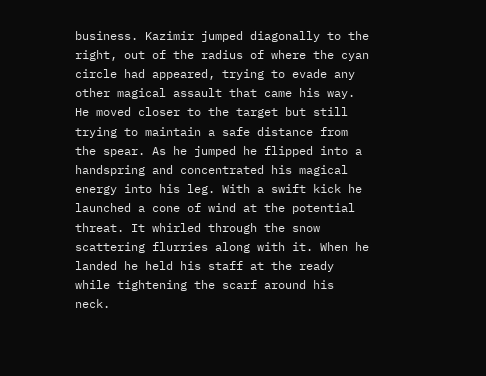business. Kazimir jumped diagonally to the right, out of the radius of where the cyan circle had appeared, trying to evade any other magical assault that came his way. He moved closer to the target but still trying to maintain a safe distance from the spear. As he jumped he flipped into a handspring and concentrated his magical energy into his leg. With a swift kick he launched a cone of wind at the potential threat. It whirled through the snow scattering flurries along with it. When he landed he held his staff at the ready while tightening the scarf around his neck.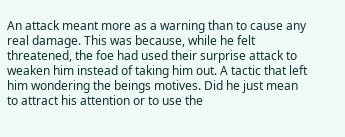An attack meant more as a warning than to cause any real damage. This was because, while he felt threatened, the foe had used their surprise attack to weaken him instead of taking him out. A tactic that left him wondering the beings motives. Did he just mean to attract his attention or to use the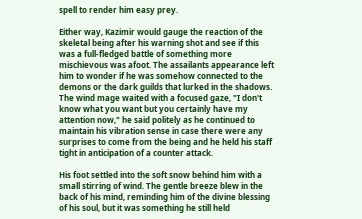spell to render him easy prey.

Either way, Kazimir would gauge the reaction of the skeletal being after his warning shot and see if this was a full-fledged battle of something more mischievous was afoot. The assailants appearance left him to wonder if he was somehow connected to the demons or the dark guilds that lurked in the shadows. The wind mage waited with a focused gaze, "I don't know what you want but you certainly have my attention now," he said politely as he continued to maintain his vibration sense in case there were any surprises to come from the being and he held his staff tight in anticipation of a counter attack.

His foot settled into the soft snow behind him with a small stirring of wind. The gentle breeze blew in the back of his mind, reminding him of the divine blessing of his soul, but it was something he still held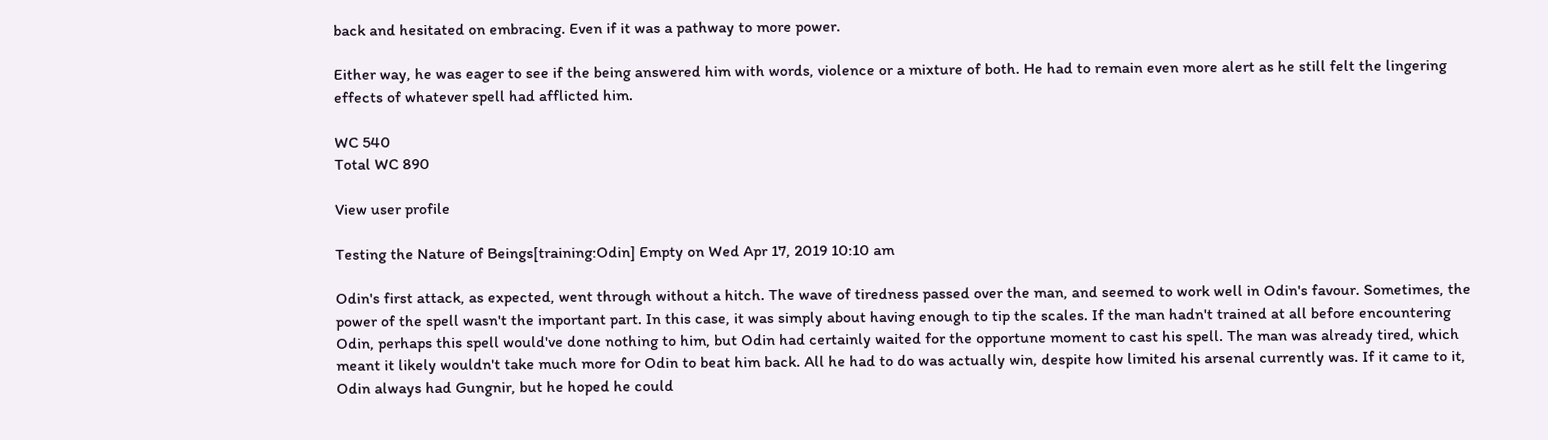back and hesitated on embracing. Even if it was a pathway to more power.

Either way, he was eager to see if the being answered him with words, violence or a mixture of both. He had to remain even more alert as he still felt the lingering effects of whatever spell had afflicted him.

WC 540
Total WC 890

View user profile

Testing the Nature of Beings[training:Odin] Empty on Wed Apr 17, 2019 10:10 am

Odin's first attack, as expected, went through without a hitch. The wave of tiredness passed over the man, and seemed to work well in Odin's favour. Sometimes, the power of the spell wasn't the important part. In this case, it was simply about having enough to tip the scales. If the man hadn't trained at all before encountering Odin, perhaps this spell would've done nothing to him, but Odin had certainly waited for the opportune moment to cast his spell. The man was already tired, which meant it likely wouldn't take much more for Odin to beat him back. All he had to do was actually win, despite how limited his arsenal currently was. If it came to it, Odin always had Gungnir, but he hoped he could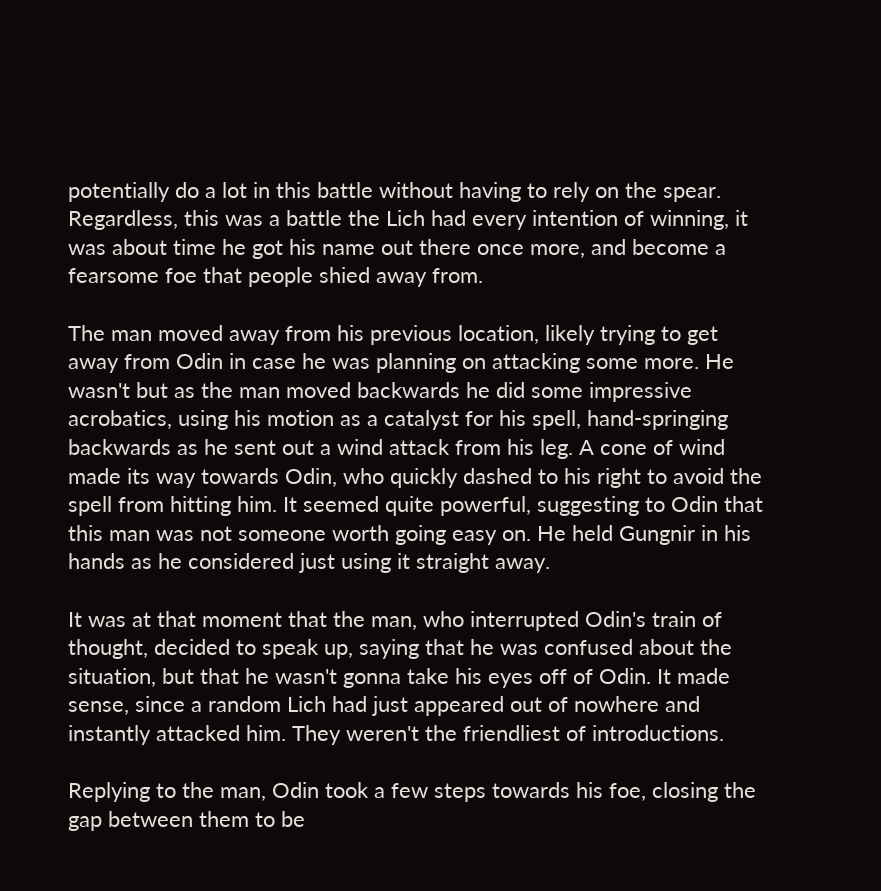potentially do a lot in this battle without having to rely on the spear. Regardless, this was a battle the Lich had every intention of winning, it was about time he got his name out there once more, and become a fearsome foe that people shied away from.

The man moved away from his previous location, likely trying to get away from Odin in case he was planning on attacking some more. He wasn't but as the man moved backwards he did some impressive acrobatics, using his motion as a catalyst for his spell, hand-springing backwards as he sent out a wind attack from his leg. A cone of wind made its way towards Odin, who quickly dashed to his right to avoid the spell from hitting him. It seemed quite powerful, suggesting to Odin that this man was not someone worth going easy on. He held Gungnir in his hands as he considered just using it straight away.

It was at that moment that the man, who interrupted Odin's train of thought, decided to speak up, saying that he was confused about the situation, but that he wasn't gonna take his eyes off of Odin. It made sense, since a random Lich had just appeared out of nowhere and instantly attacked him. They weren't the friendliest of introductions.

Replying to the man, Odin took a few steps towards his foe, closing the gap between them to be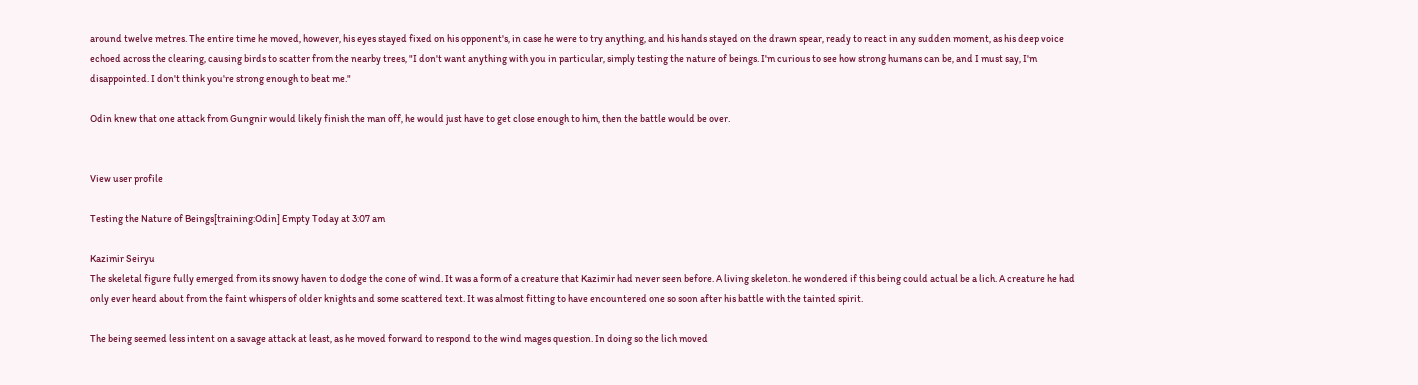around twelve metres. The entire time he moved, however, his eyes stayed fixed on his opponent's, in case he were to try anything, and his hands stayed on the drawn spear, ready to react in any sudden moment, as his deep voice echoed across the clearing, causing birds to scatter from the nearby trees, "I don't want anything with you in particular, simply testing the nature of beings. I'm curious to see how strong humans can be, and I must say, I'm disappointed. I don't think you're strong enough to beat me."

Odin knew that one attack from Gungnir would likely finish the man off, he would just have to get close enough to him, then the battle would be over.


View user profile

Testing the Nature of Beings[training:Odin] Empty Today at 3:07 am

Kazimir Seiryu
The skeletal figure fully emerged from its snowy haven to dodge the cone of wind. It was a form of a creature that Kazimir had never seen before. A living skeleton. he wondered if this being could actual be a lich. A creature he had only ever heard about from the faint whispers of older knights and some scattered text. It was almost fitting to have encountered one so soon after his battle with the tainted spirit.

The being seemed less intent on a savage attack at least, as he moved forward to respond to the wind mages question. In doing so the lich moved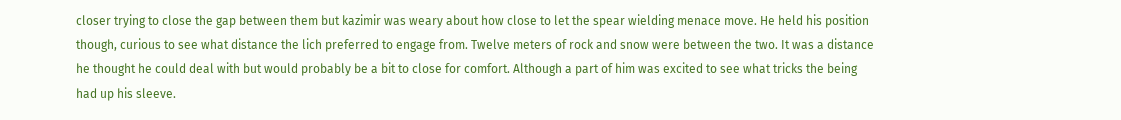closer trying to close the gap between them but kazimir was weary about how close to let the spear wielding menace move. He held his position though, curious to see what distance the lich preferred to engage from. Twelve meters of rock and snow were between the two. It was a distance he thought he could deal with but would probably be a bit to close for comfort. Although a part of him was excited to see what tricks the being had up his sleeve.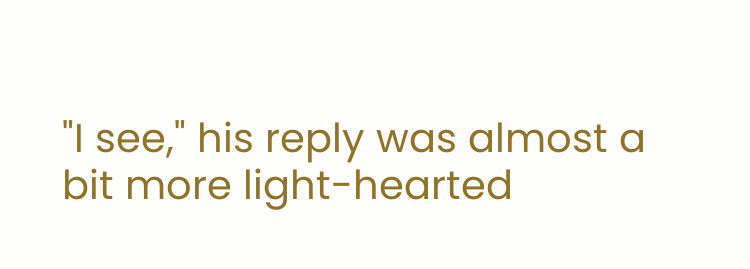"I see," his reply was almost a bit more light-hearted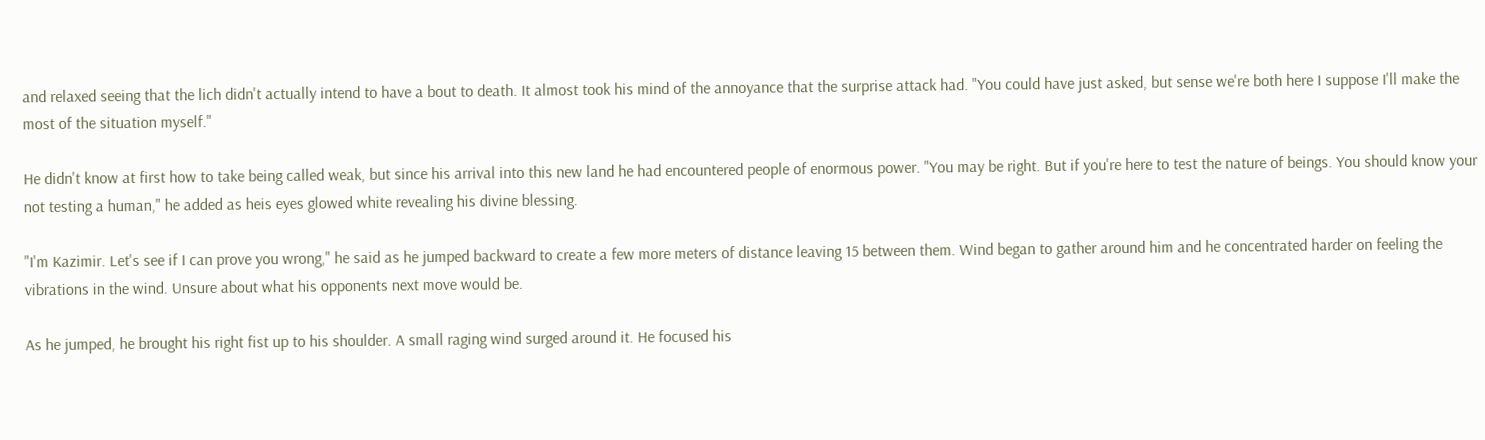and relaxed seeing that the lich didn't actually intend to have a bout to death. It almost took his mind of the annoyance that the surprise attack had. "You could have just asked, but sense we're both here I suppose I'll make the most of the situation myself."

He didn't know at first how to take being called weak, but since his arrival into this new land he had encountered people of enormous power. "You may be right. But if you're here to test the nature of beings. You should know your not testing a human," he added as heis eyes glowed white revealing his divine blessing.

"I'm Kazimir. Let's see if I can prove you wrong," he said as he jumped backward to create a few more meters of distance leaving 15 between them. Wind began to gather around him and he concentrated harder on feeling the vibrations in the wind. Unsure about what his opponents next move would be.

As he jumped, he brought his right fist up to his shoulder. A small raging wind surged around it. He focused his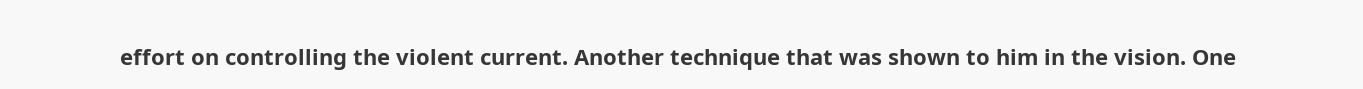effort on controlling the violent current. Another technique that was shown to him in the vision. One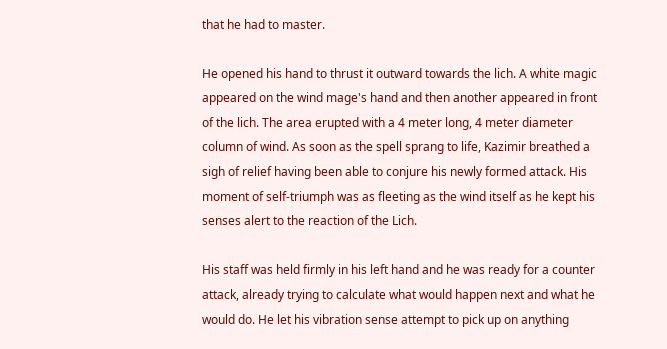that he had to master.

He opened his hand to thrust it outward towards the lich. A white magic appeared on the wind mage's hand and then another appeared in front of the lich. The area erupted with a 4 meter long, 4 meter diameter column of wind. As soon as the spell sprang to life, Kazimir breathed a sigh of relief having been able to conjure his newly formed attack. His moment of self-triumph was as fleeting as the wind itself as he kept his senses alert to the reaction of the Lich.

His staff was held firmly in his left hand and he was ready for a counter attack, already trying to calculate what would happen next and what he would do. He let his vibration sense attempt to pick up on anything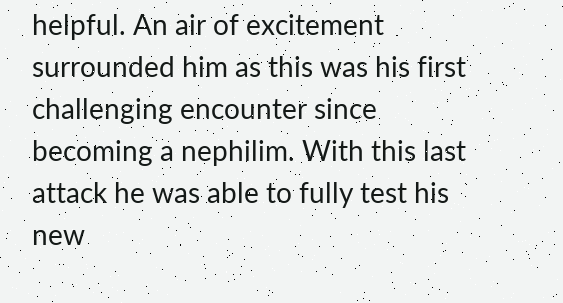helpful. An air of excitement surrounded him as this was his first challenging encounter since becoming a nephilim. With this last attack he was able to fully test his new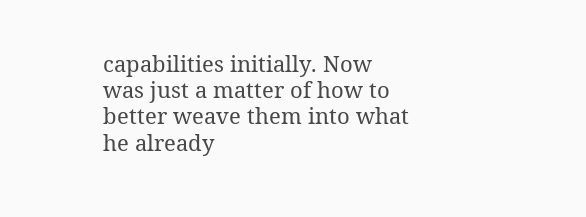capabilities initially. Now was just a matter of how to better weave them into what he already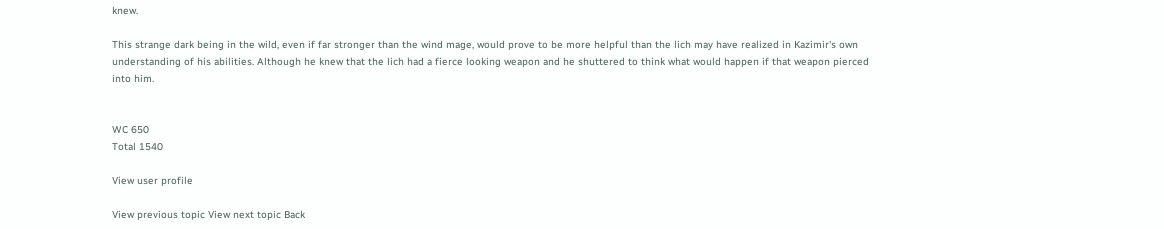knew.

This strange dark being in the wild, even if far stronger than the wind mage, would prove to be more helpful than the lich may have realized in Kazimir's own understanding of his abilities. Although he knew that the lich had a fierce looking weapon and he shuttered to think what would happen if that weapon pierced into him.


WC 650
Total 1540

View user profile

View previous topic View next topic Back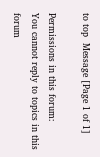to top  Message [Page 1 of 1]

Permissions in this forum:
You cannot reply to topics in this forum